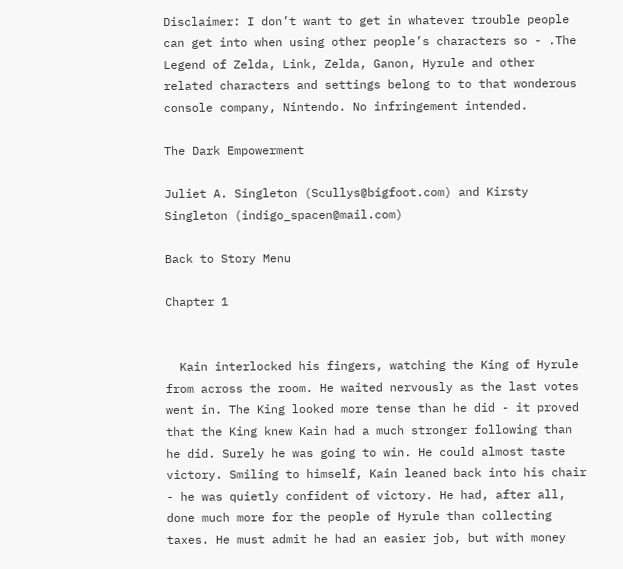Disclaimer: I don’t want to get in whatever trouble people can get into when using other people’s characters so - .The Legend of Zelda, Link, Zelda, Ganon, Hyrule and other related characters and settings belong to to that wonderous console company, Nintendo. No infringement intended.

The Dark Empowerment

Juliet A. Singleton (Scullys@bigfoot.com) and Kirsty Singleton (indigo_spacen@mail.com)

Back to Story Menu

Chapter 1


  Kain interlocked his fingers, watching the King of Hyrule from across the room. He waited nervously as the last votes went in. The King looked more tense than he did - it proved that the King knew Kain had a much stronger following than he did. Surely he was going to win. He could almost taste victory. Smiling to himself, Kain leaned back into his chair - he was quietly confident of victory. He had, after all, done much more for the people of Hyrule than collecting taxes. He must admit he had an easier job, but with money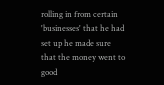rolling in from certain 'businesses' that he had set up he made sure that the money went to good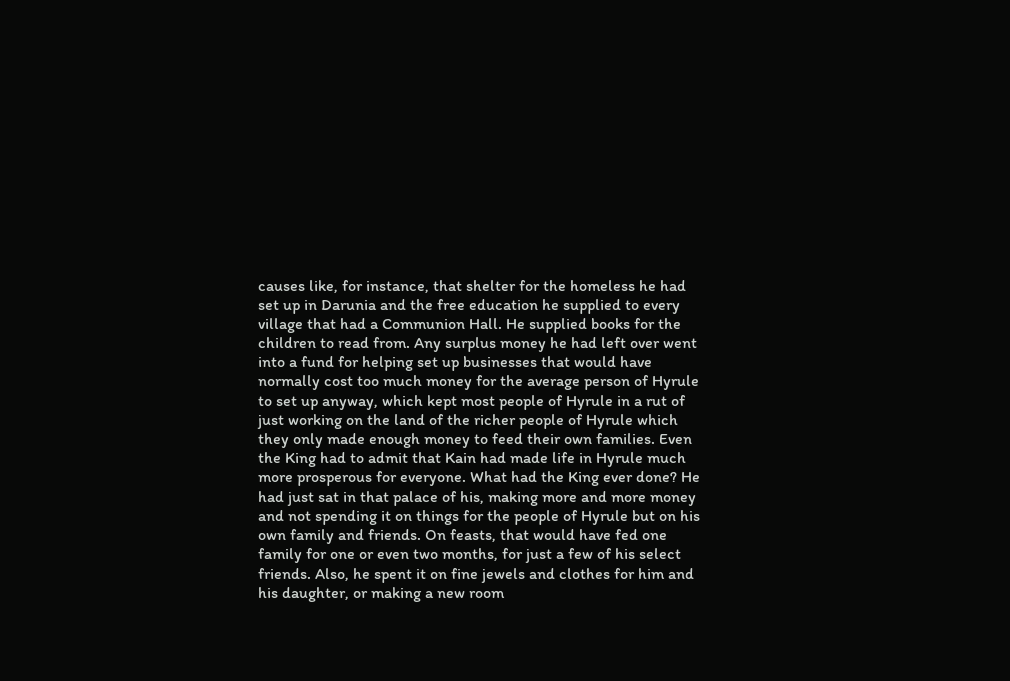causes like, for instance, that shelter for the homeless he had set up in Darunia and the free education he supplied to every village that had a Communion Hall. He supplied books for the children to read from. Any surplus money he had left over went into a fund for helping set up businesses that would have normally cost too much money for the average person of Hyrule to set up anyway, which kept most people of Hyrule in a rut of just working on the land of the richer people of Hyrule which they only made enough money to feed their own families. Even the King had to admit that Kain had made life in Hyrule much more prosperous for everyone. What had the King ever done? He had just sat in that palace of his, making more and more money and not spending it on things for the people of Hyrule but on his own family and friends. On feasts, that would have fed one family for one or even two months, for just a few of his select friends. Also, he spent it on fine jewels and clothes for him and his daughter, or making a new room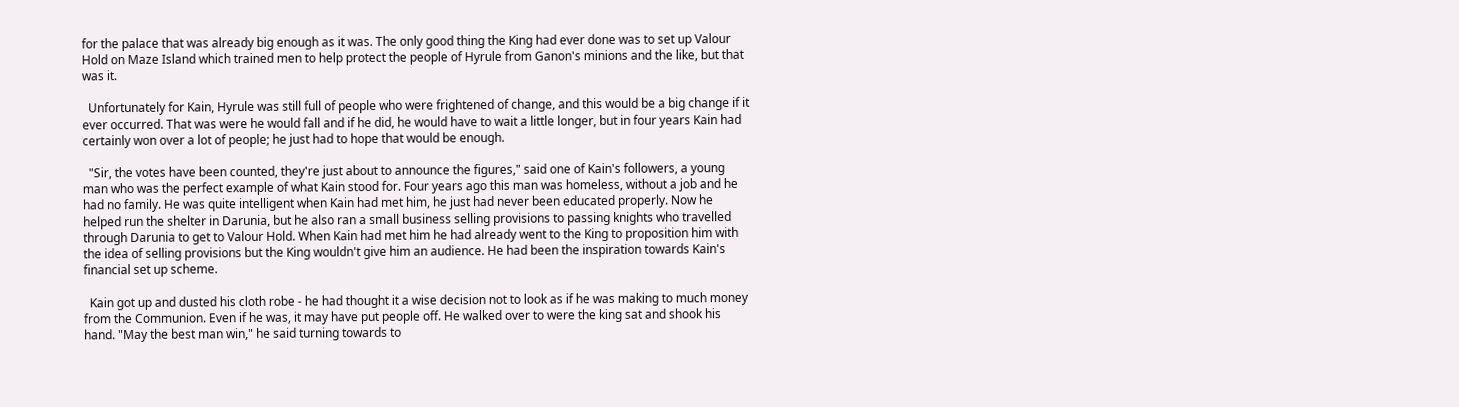for the palace that was already big enough as it was. The only good thing the King had ever done was to set up Valour Hold on Maze Island which trained men to help protect the people of Hyrule from Ganon's minions and the like, but that was it.

  Unfortunately for Kain, Hyrule was still full of people who were frightened of change, and this would be a big change if it ever occurred. That was were he would fall and if he did, he would have to wait a little longer, but in four years Kain had certainly won over a lot of people; he just had to hope that would be enough.

  "Sir, the votes have been counted, they're just about to announce the figures," said one of Kain's followers, a young man who was the perfect example of what Kain stood for. Four years ago this man was homeless, without a job and he had no family. He was quite intelligent when Kain had met him, he just had never been educated properly. Now he helped run the shelter in Darunia, but he also ran a small business selling provisions to passing knights who travelled through Darunia to get to Valour Hold. When Kain had met him he had already went to the King to proposition him with the idea of selling provisions but the King wouldn't give him an audience. He had been the inspiration towards Kain's financial set up scheme.

  Kain got up and dusted his cloth robe - he had thought it a wise decision not to look as if he was making to much money from the Communion. Even if he was, it may have put people off. He walked over to were the king sat and shook his hand. "May the best man win," he said turning towards to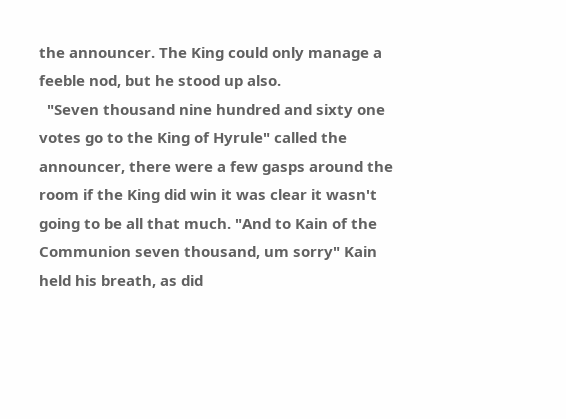the announcer. The King could only manage a feeble nod, but he stood up also.
  "Seven thousand nine hundred and sixty one votes go to the King of Hyrule" called the announcer, there were a few gasps around the room if the King did win it was clear it wasn't going to be all that much. "And to Kain of the Communion seven thousand, um sorry" Kain held his breath, as did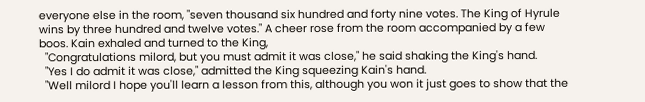everyone else in the room, "seven thousand six hundred and forty nine votes. The King of Hyrule wins by three hundred and twelve votes." A cheer rose from the room accompanied by a few boos. Kain exhaled and turned to the King,
  "Congratulations milord, but you must admit it was close," he said shaking the King's hand.
  "Yes I do admit it was close," admitted the King squeezing Kain's hand.
  "Well milord I hope you'll learn a lesson from this, although you won it just goes to show that the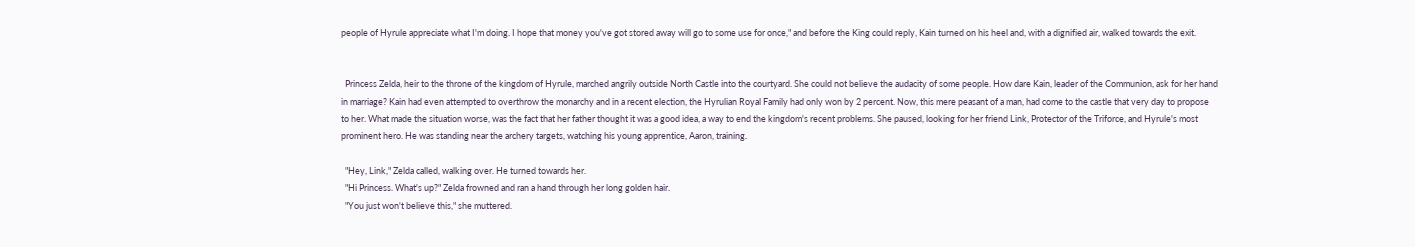people of Hyrule appreciate what I'm doing. I hope that money you've got stored away will go to some use for once," and before the King could reply, Kain turned on his heel and, with a dignified air, walked towards the exit.


  Princess Zelda, heir to the throne of the kingdom of Hyrule, marched angrily outside North Castle into the courtyard. She could not believe the audacity of some people. How dare Kain, leader of the Communion, ask for her hand in marriage? Kain had even attempted to overthrow the monarchy and in a recent election, the Hyrulian Royal Family had only won by 2 percent. Now, this mere peasant of a man, had come to the castle that very day to propose to her. What made the situation worse, was the fact that her father thought it was a good idea, a way to end the kingdom's recent problems. She paused, looking for her friend Link, Protector of the Triforce, and Hyrule's most prominent hero. He was standing near the archery targets, watching his young apprentice, Aaron, training.

  "Hey, Link," Zelda called, walking over. He turned towards her.
  "Hi Princess. What's up?" Zelda frowned and ran a hand through her long golden hair.
  "You just won't believe this," she muttered.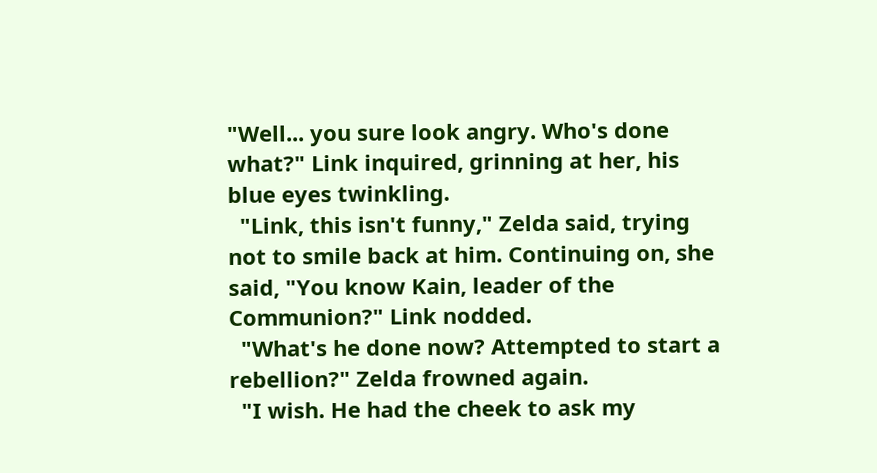"Well... you sure look angry. Who's done what?" Link inquired, grinning at her, his blue eyes twinkling.
  "Link, this isn't funny," Zelda said, trying not to smile back at him. Continuing on, she said, "You know Kain, leader of the Communion?" Link nodded.
  "What's he done now? Attempted to start a rebellion?" Zelda frowned again.
  "I wish. He had the cheek to ask my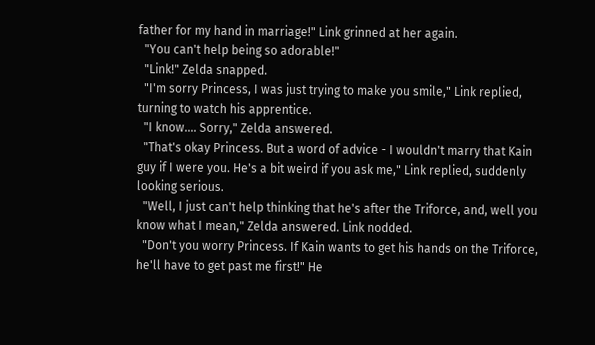father for my hand in marriage!" Link grinned at her again.
  "You can't help being so adorable!"
  "Link!" Zelda snapped.
  "I'm sorry Princess, I was just trying to make you smile," Link replied, turning to watch his apprentice.
  "I know.... Sorry," Zelda answered.
  "That's okay Princess. But a word of advice - I wouldn't marry that Kain guy if I were you. He's a bit weird if you ask me," Link replied, suddenly looking serious.
  "Well, I just can't help thinking that he's after the Triforce, and, well you know what I mean," Zelda answered. Link nodded.
  "Don't you worry Princess. If Kain wants to get his hands on the Triforce, he'll have to get past me first!" He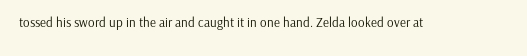tossed his sword up in the air and caught it in one hand. Zelda looked over at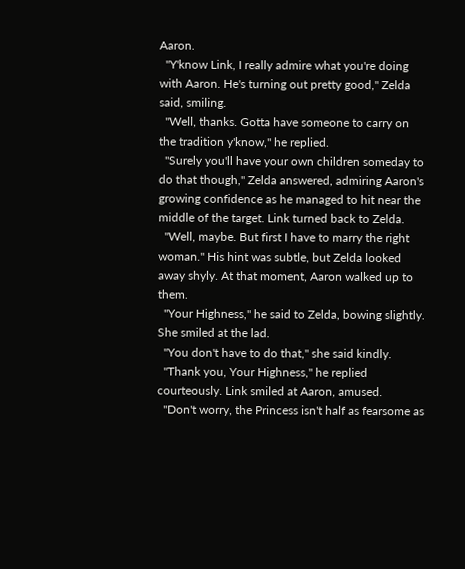Aaron.
  "Y'know Link, I really admire what you're doing with Aaron. He's turning out pretty good," Zelda said, smiling.
  "Well, thanks. Gotta have someone to carry on the tradition y'know," he replied.
  "Surely you'll have your own children someday to do that though," Zelda answered, admiring Aaron's growing confidence as he managed to hit near the middle of the target. Link turned back to Zelda.
  "Well, maybe. But first I have to marry the right woman." His hint was subtle, but Zelda looked away shyly. At that moment, Aaron walked up to them.
  "Your Highness," he said to Zelda, bowing slightly. She smiled at the lad.
  "You don't have to do that," she said kindly.
  "Thank you, Your Highness," he replied courteously. Link smiled at Aaron, amused.
  "Don't worry, the Princess isn't half as fearsome as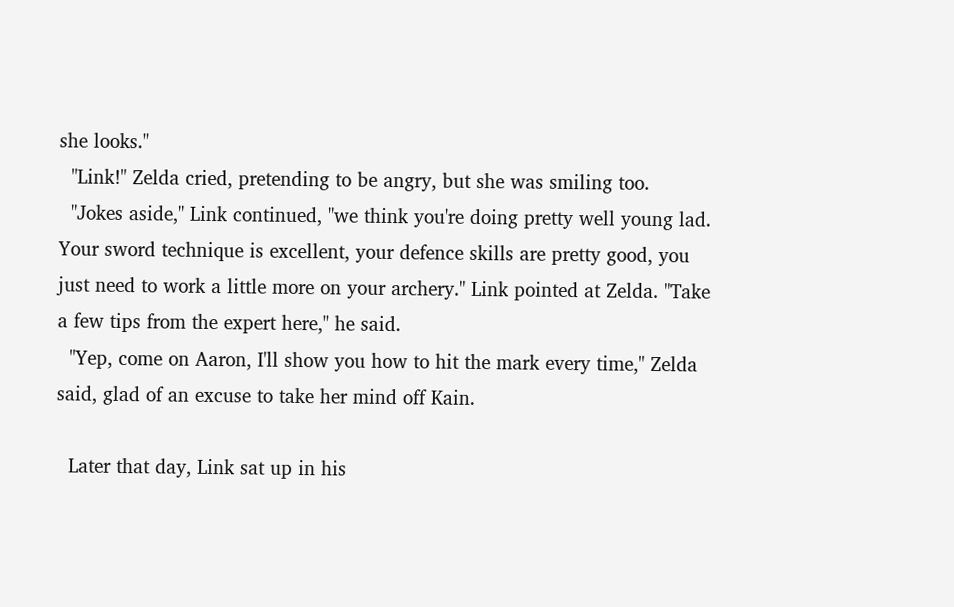she looks."
  "Link!" Zelda cried, pretending to be angry, but she was smiling too.
  "Jokes aside," Link continued, "we think you're doing pretty well young lad. Your sword technique is excellent, your defence skills are pretty good, you just need to work a little more on your archery." Link pointed at Zelda. "Take a few tips from the expert here," he said.
  "Yep, come on Aaron, I'll show you how to hit the mark every time," Zelda said, glad of an excuse to take her mind off Kain.

  Later that day, Link sat up in his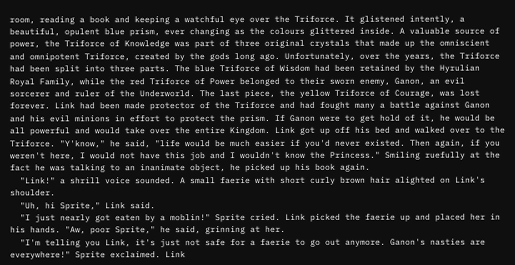room, reading a book and keeping a watchful eye over the Triforce. It glistened intently, a beautiful, opulent blue prism, ever changing as the colours glittered inside. A valuable source of power, the Triforce of Knowledge was part of three original crystals that made up the omniscient and omnipotent Triforce, created by the gods long ago. Unfortunately, over the years, the Triforce had been split into three parts. The blue Triforce of Wisdom had been retained by the Hyrulian Royal Family, while the red Triforce of Power belonged to their sworn enemy, Ganon, an evil sorcerer and ruler of the Underworld. The last piece, the yellow Triforce of Courage, was lost forever. Link had been made protector of the Triforce and had fought many a battle against Ganon and his evil minions in effort to protect the prism. If Ganon were to get hold of it, he would be all powerful and would take over the entire Kingdom. Link got up off his bed and walked over to the Triforce. "Y'know," he said, "life would be much easier if you'd never existed. Then again, if you weren't here, I would not have this job and I wouldn't know the Princess." Smiling ruefully at the fact he was talking to an inanimate object, he picked up his book again.
  "Link!" a shrill voice sounded. A small faerie with short curly brown hair alighted on Link's shoulder.
  "Uh, hi Sprite," Link said.
  "I just nearly got eaten by a moblin!" Sprite cried. Link picked the faerie up and placed her in his hands. "Aw, poor Sprite," he said, grinning at her.
  "I'm telling you Link, it's just not safe for a faerie to go out anymore. Ganon's nasties are everywhere!" Sprite exclaimed. Link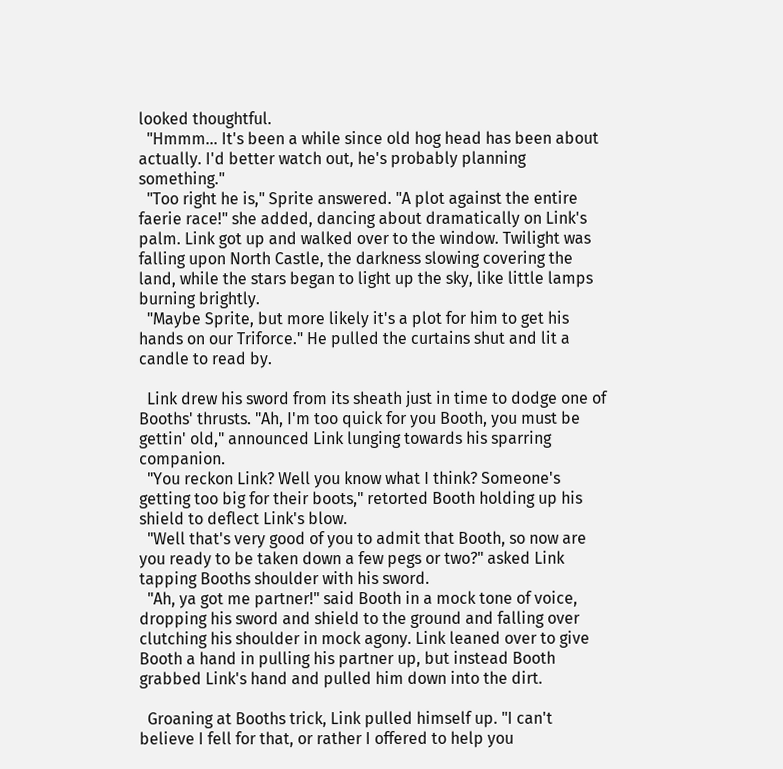looked thoughtful.
  "Hmmm... It's been a while since old hog head has been about actually. I'd better watch out, he's probably planning something."
  "Too right he is," Sprite answered. "A plot against the entire faerie race!" she added, dancing about dramatically on Link's palm. Link got up and walked over to the window. Twilight was falling upon North Castle, the darkness slowing covering the land, while the stars began to light up the sky, like little lamps burning brightly.
  "Maybe Sprite, but more likely it's a plot for him to get his hands on our Triforce." He pulled the curtains shut and lit a candle to read by.

  Link drew his sword from its sheath just in time to dodge one of Booths' thrusts. "Ah, I'm too quick for you Booth, you must be gettin' old," announced Link lunging towards his sparring companion.
  "You reckon Link? Well you know what I think? Someone's getting too big for their boots," retorted Booth holding up his shield to deflect Link's blow.
  "Well that's very good of you to admit that Booth, so now are you ready to be taken down a few pegs or two?" asked Link tapping Booths shoulder with his sword.
  "Ah, ya got me partner!" said Booth in a mock tone of voice, dropping his sword and shield to the ground and falling over clutching his shoulder in mock agony. Link leaned over to give Booth a hand in pulling his partner up, but instead Booth grabbed Link's hand and pulled him down into the dirt.

  Groaning at Booths trick, Link pulled himself up. "I can't believe I fell for that, or rather I offered to help you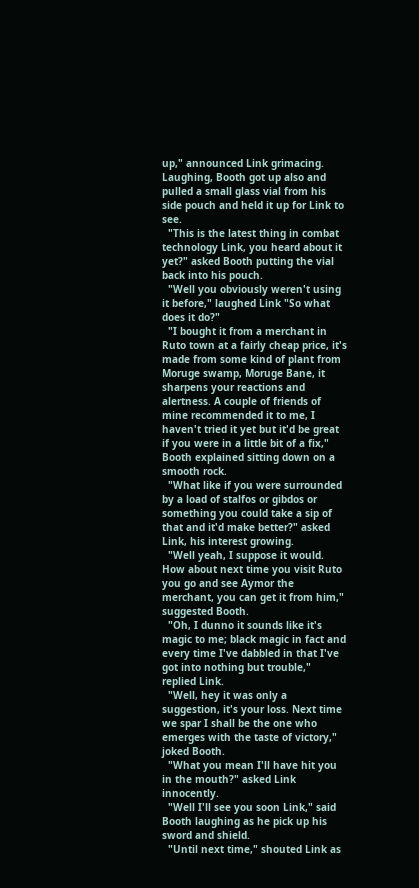up," announced Link grimacing. Laughing, Booth got up also and pulled a small glass vial from his side pouch and held it up for Link to see.
  "This is the latest thing in combat technology Link, you heard about it yet?" asked Booth putting the vial back into his pouch.
  "Well you obviously weren't using it before," laughed Link "So what does it do?"
  "I bought it from a merchant in Ruto town at a fairly cheap price, it's made from some kind of plant from Moruge swamp, Moruge Bane, it sharpens your reactions and alertness. A couple of friends of mine recommended it to me, I haven't tried it yet but it'd be great if you were in a little bit of a fix," Booth explained sitting down on a smooth rock.
  "What like if you were surrounded by a load of stalfos or gibdos or something you could take a sip of that and it'd make better?" asked Link, his interest growing.
  "Well yeah, I suppose it would. How about next time you visit Ruto you go and see Aymor the merchant, you can get it from him," suggested Booth.
  "Oh, I dunno it sounds like it's magic to me; black magic in fact and every time I've dabbled in that I've got into nothing but trouble," replied Link.
  "Well, hey it was only a suggestion, it's your loss. Next time we spar I shall be the one who emerges with the taste of victory," joked Booth.
  "What you mean I'll have hit you in the mouth?" asked Link innocently.
  "Well I'll see you soon Link," said Booth laughing as he pick up his sword and shield.
  "Until next time," shouted Link as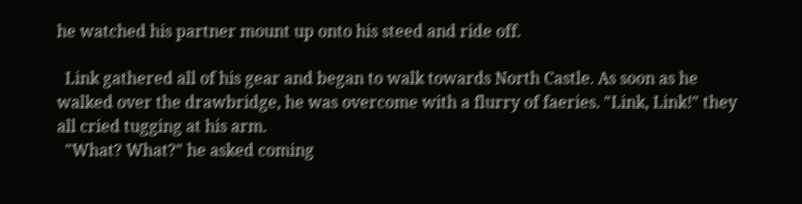he watched his partner mount up onto his steed and ride off.

  Link gathered all of his gear and began to walk towards North Castle. As soon as he walked over the drawbridge, he was overcome with a flurry of faeries. "Link, Link!" they all cried tugging at his arm.
  "What? What?" he asked coming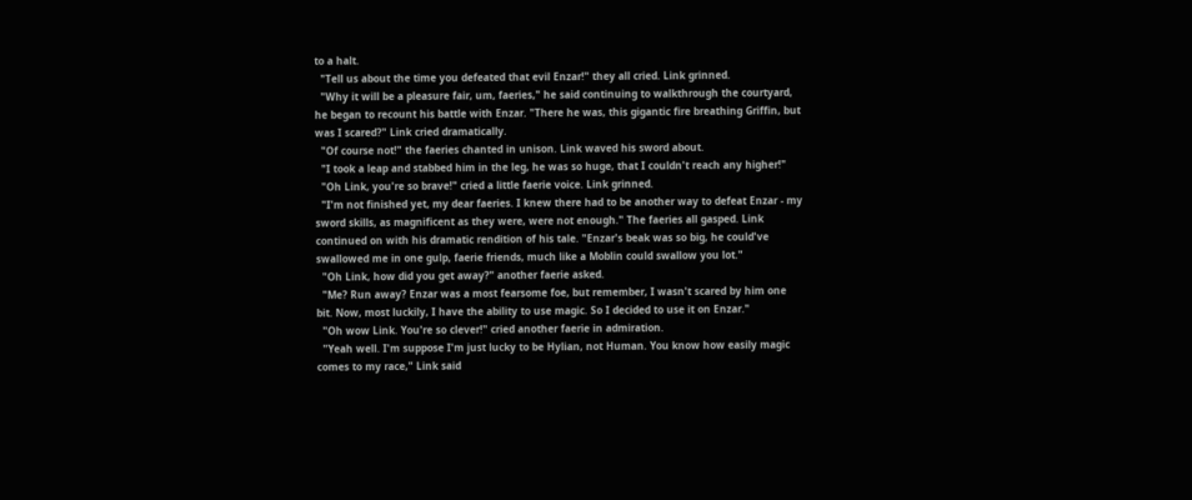to a halt.
  "Tell us about the time you defeated that evil Enzar!" they all cried. Link grinned.
  "Why it will be a pleasure fair, um, faeries," he said continuing to walkthrough the courtyard, he began to recount his battle with Enzar. "There he was, this gigantic fire breathing Griffin, but was I scared?" Link cried dramatically.
  "Of course not!" the faeries chanted in unison. Link waved his sword about.
  "I took a leap and stabbed him in the leg, he was so huge, that I couldn't reach any higher!"
  "Oh Link, you're so brave!" cried a little faerie voice. Link grinned.
  "I'm not finished yet, my dear faeries. I knew there had to be another way to defeat Enzar - my sword skills, as magnificent as they were, were not enough." The faeries all gasped. Link continued on with his dramatic rendition of his tale. "Enzar's beak was so big, he could've swallowed me in one gulp, faerie friends, much like a Moblin could swallow you lot."
  "Oh Link, how did you get away?" another faerie asked.
  "Me? Run away? Enzar was a most fearsome foe, but remember, I wasn't scared by him one bit. Now, most luckily, I have the ability to use magic. So I decided to use it on Enzar."
  "Oh wow Link. You're so clever!" cried another faerie in admiration.
  "Yeah well. I'm suppose I'm just lucky to be Hylian, not Human. You know how easily magic comes to my race," Link said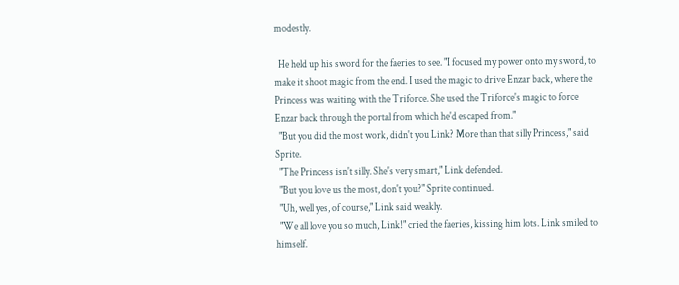modestly.

  He held up his sword for the faeries to see. "I focused my power onto my sword, to make it shoot magic from the end. I used the magic to drive Enzar back, where the Princess was waiting with the Triforce. She used the Triforce's magic to force Enzar back through the portal from which he'd escaped from."
  "But you did the most work, didn't you Link? More than that silly Princess," said Sprite.
  "The Princess isn't silly. She's very smart," Link defended.
  "But you love us the most, don't you?" Sprite continued.
  "Uh, well yes, of course," Link said weakly.
  "We all love you so much, Link!" cried the faeries, kissing him lots. Link smiled to himself.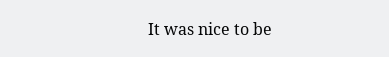It was nice to be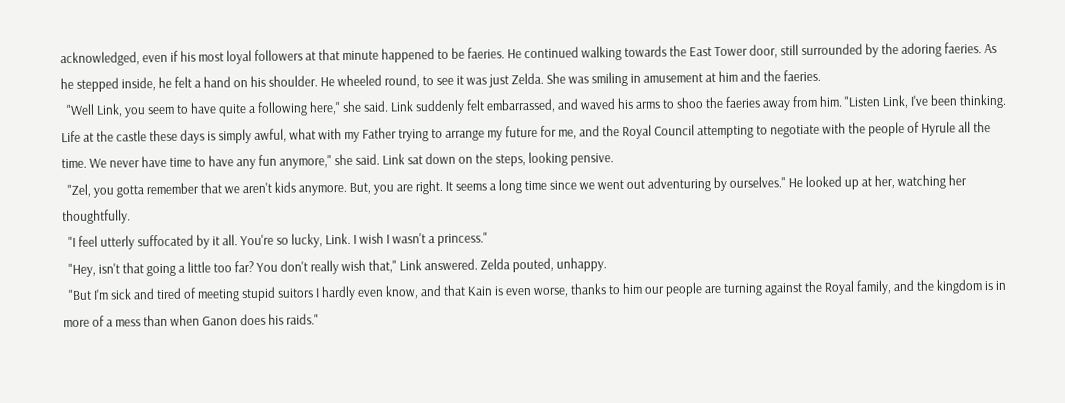acknowledged, even if his most loyal followers at that minute happened to be faeries. He continued walking towards the East Tower door, still surrounded by the adoring faeries. As he stepped inside, he felt a hand on his shoulder. He wheeled round, to see it was just Zelda. She was smiling in amusement at him and the faeries.
  "Well Link, you seem to have quite a following here," she said. Link suddenly felt embarrassed, and waved his arms to shoo the faeries away from him. "Listen Link, I've been thinking. Life at the castle these days is simply awful, what with my Father trying to arrange my future for me, and the Royal Council attempting to negotiate with the people of Hyrule all the time. We never have time to have any fun anymore," she said. Link sat down on the steps, looking pensive.
  "Zel, you gotta remember that we aren't kids anymore. But, you are right. It seems a long time since we went out adventuring by ourselves." He looked up at her, watching her thoughtfully.
  "I feel utterly suffocated by it all. You're so lucky, Link. I wish I wasn't a princess."
  "Hey, isn't that going a little too far? You don't really wish that," Link answered. Zelda pouted, unhappy.
  "But I'm sick and tired of meeting stupid suitors I hardly even know, and that Kain is even worse, thanks to him our people are turning against the Royal family, and the kingdom is in more of a mess than when Ganon does his raids."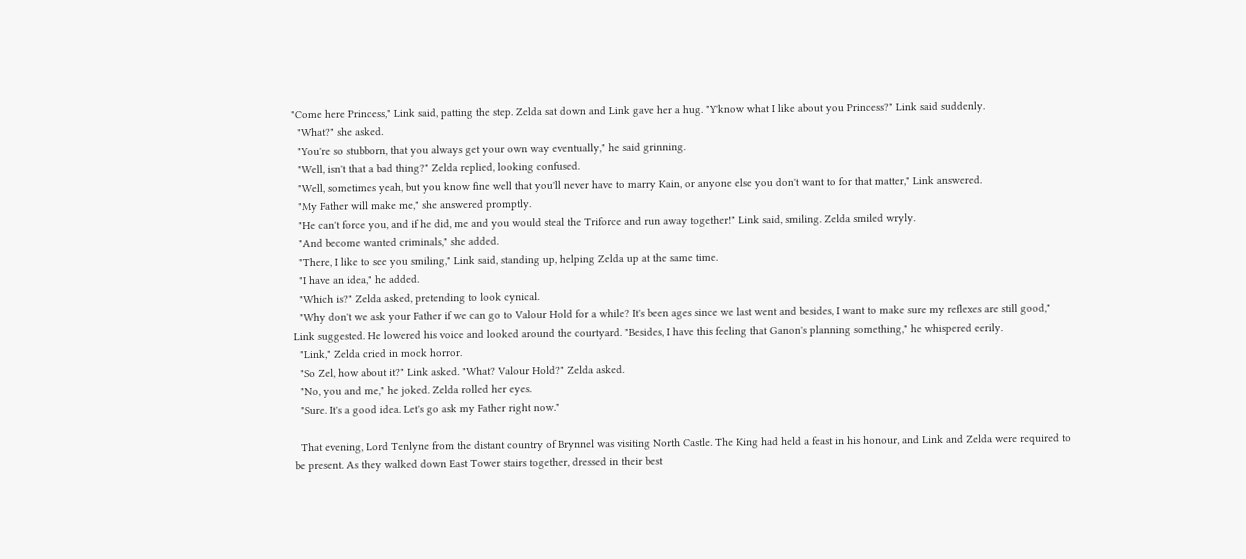"Come here Princess," Link said, patting the step. Zelda sat down and Link gave her a hug. "Y'know what I like about you Princess?" Link said suddenly.
  "What?" she asked.
  "You're so stubborn, that you always get your own way eventually," he said grinning.
  "Well, isn't that a bad thing?" Zelda replied, looking confused.
  "Well, sometimes yeah, but you know fine well that you'll never have to marry Kain, or anyone else you don't want to for that matter," Link answered.
  "My Father will make me," she answered promptly.
  "He can't force you, and if he did, me and you would steal the Triforce and run away together!" Link said, smiling. Zelda smiled wryly.
  "And become wanted criminals," she added.
  "There, I like to see you smiling," Link said, standing up, helping Zelda up at the same time.
  "I have an idea," he added.
  "Which is?" Zelda asked, pretending to look cynical.
  "Why don't we ask your Father if we can go to Valour Hold for a while? It's been ages since we last went and besides, I want to make sure my reflexes are still good," Link suggested. He lowered his voice and looked around the courtyard. "Besides, I have this feeling that Ganon's planning something," he whispered eerily.
  "Link," Zelda cried in mock horror.
  "So Zel, how about it?" Link asked. "What? Valour Hold?" Zelda asked.
  "No, you and me," he joked. Zelda rolled her eyes.
  "Sure. It's a good idea. Let's go ask my Father right now."

  That evening, Lord Tenlyne from the distant country of Brynnel was visiting North Castle. The King had held a feast in his honour, and Link and Zelda were required to be present. As they walked down East Tower stairs together, dressed in their best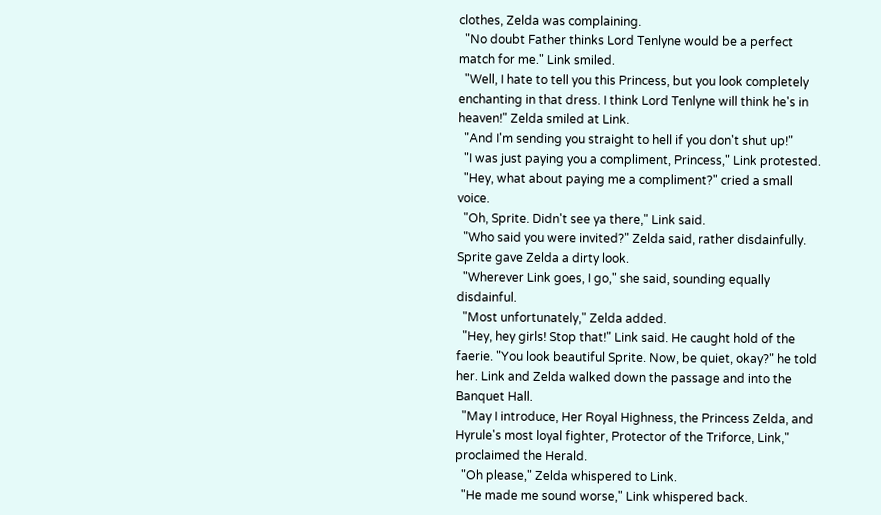clothes, Zelda was complaining.
  "No doubt Father thinks Lord Tenlyne would be a perfect match for me." Link smiled.
  "Well, I hate to tell you this Princess, but you look completely enchanting in that dress. I think Lord Tenlyne will think he's in heaven!" Zelda smiled at Link.
  "And I'm sending you straight to hell if you don't shut up!"
  "I was just paying you a compliment, Princess," Link protested.
  "Hey, what about paying me a compliment?" cried a small voice.
  "Oh, Sprite. Didn't see ya there," Link said.
  "Who said you were invited?" Zelda said, rather disdainfully. Sprite gave Zelda a dirty look.
  "Wherever Link goes, I go," she said, sounding equally disdainful.
  "Most unfortunately," Zelda added.
  "Hey, hey girls! Stop that!" Link said. He caught hold of the faerie. "You look beautiful Sprite. Now, be quiet, okay?" he told her. Link and Zelda walked down the passage and into the Banquet Hall.
  "May I introduce, Her Royal Highness, the Princess Zelda, and Hyrule's most loyal fighter, Protector of the Triforce, Link," proclaimed the Herald.
  "Oh please," Zelda whispered to Link.
  "He made me sound worse," Link whispered back.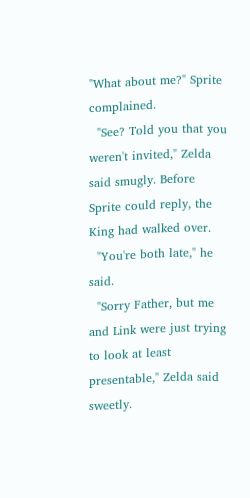"What about me?" Sprite complained.
  "See? Told you that you weren't invited," Zelda said smugly. Before Sprite could reply, the King had walked over.
  "You're both late," he said.
  "Sorry Father, but me and Link were just trying to look at least presentable," Zelda said sweetly.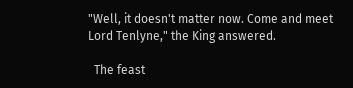"Well, it doesn't matter now. Come and meet Lord Tenlyne," the King answered.

  The feast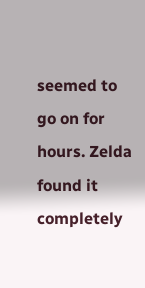seemed to go on for hours. Zelda found it completely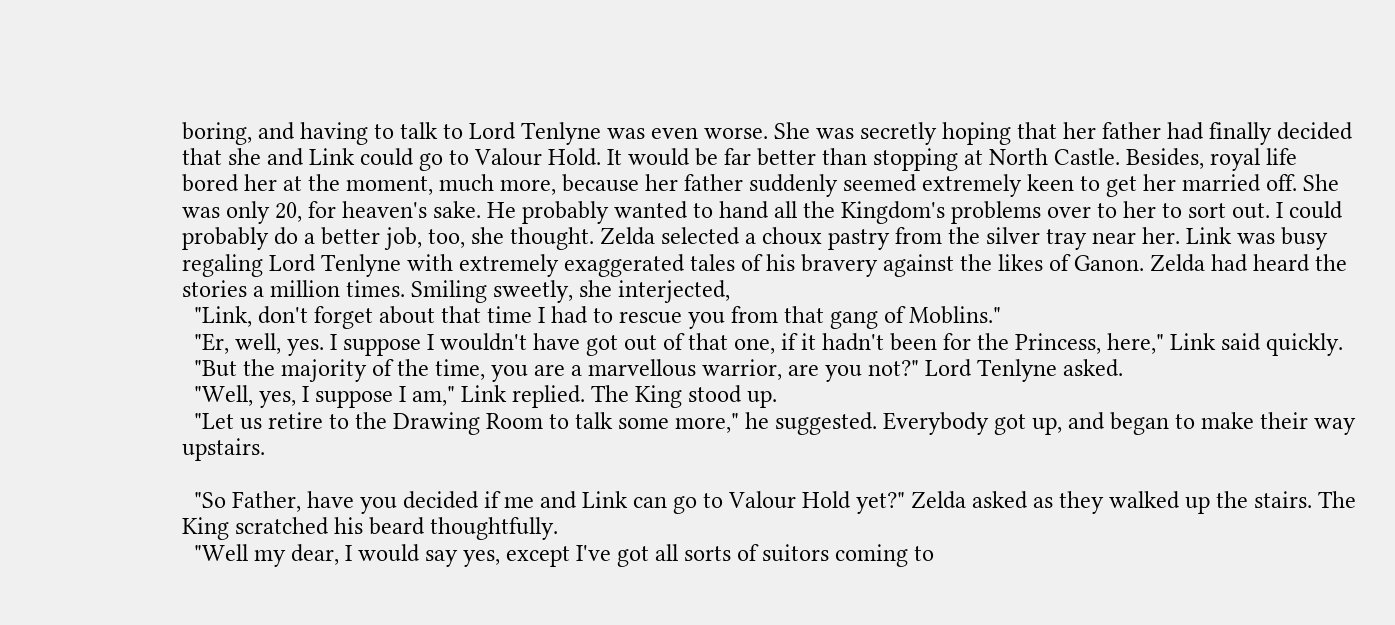boring, and having to talk to Lord Tenlyne was even worse. She was secretly hoping that her father had finally decided that she and Link could go to Valour Hold. It would be far better than stopping at North Castle. Besides, royal life bored her at the moment, much more, because her father suddenly seemed extremely keen to get her married off. She was only 20, for heaven's sake. He probably wanted to hand all the Kingdom's problems over to her to sort out. I could probably do a better job, too, she thought. Zelda selected a choux pastry from the silver tray near her. Link was busy regaling Lord Tenlyne with extremely exaggerated tales of his bravery against the likes of Ganon. Zelda had heard the stories a million times. Smiling sweetly, she interjected,
  "Link, don't forget about that time I had to rescue you from that gang of Moblins."
  "Er, well, yes. I suppose I wouldn't have got out of that one, if it hadn't been for the Princess, here," Link said quickly.
  "But the majority of the time, you are a marvellous warrior, are you not?" Lord Tenlyne asked.
  "Well, yes, I suppose I am," Link replied. The King stood up.
  "Let us retire to the Drawing Room to talk some more," he suggested. Everybody got up, and began to make their way upstairs.

  "So Father, have you decided if me and Link can go to Valour Hold yet?" Zelda asked as they walked up the stairs. The King scratched his beard thoughtfully.
  "Well my dear, I would say yes, except I've got all sorts of suitors coming to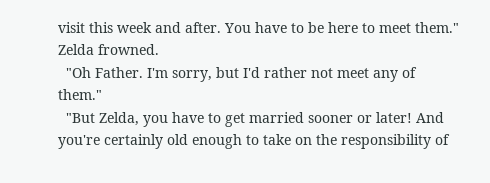visit this week and after. You have to be here to meet them." Zelda frowned.
  "Oh Father. I'm sorry, but I'd rather not meet any of them."
  "But Zelda, you have to get married sooner or later! And you're certainly old enough to take on the responsibility of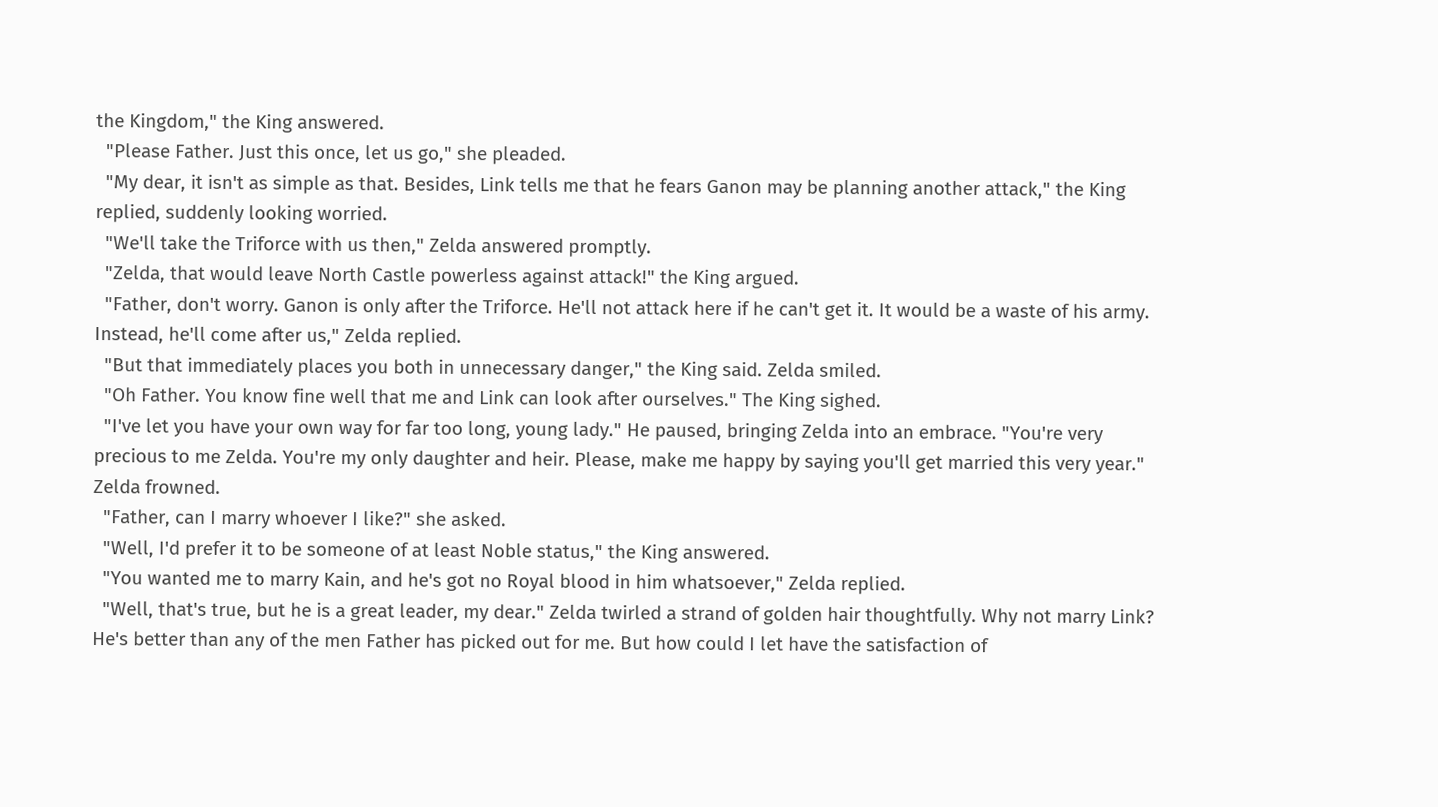the Kingdom," the King answered.
  "Please Father. Just this once, let us go," she pleaded.
  "My dear, it isn't as simple as that. Besides, Link tells me that he fears Ganon may be planning another attack," the King replied, suddenly looking worried.
  "We'll take the Triforce with us then," Zelda answered promptly.
  "Zelda, that would leave North Castle powerless against attack!" the King argued.
  "Father, don't worry. Ganon is only after the Triforce. He'll not attack here if he can't get it. It would be a waste of his army. Instead, he'll come after us," Zelda replied.
  "But that immediately places you both in unnecessary danger," the King said. Zelda smiled.
  "Oh Father. You know fine well that me and Link can look after ourselves." The King sighed.
  "I've let you have your own way for far too long, young lady." He paused, bringing Zelda into an embrace. "You're very precious to me Zelda. You're my only daughter and heir. Please, make me happy by saying you'll get married this very year." Zelda frowned.
  "Father, can I marry whoever I like?" she asked.
  "Well, I'd prefer it to be someone of at least Noble status," the King answered.
  "You wanted me to marry Kain, and he's got no Royal blood in him whatsoever," Zelda replied.
  "Well, that's true, but he is a great leader, my dear." Zelda twirled a strand of golden hair thoughtfully. Why not marry Link? He's better than any of the men Father has picked out for me. But how could I let have the satisfaction of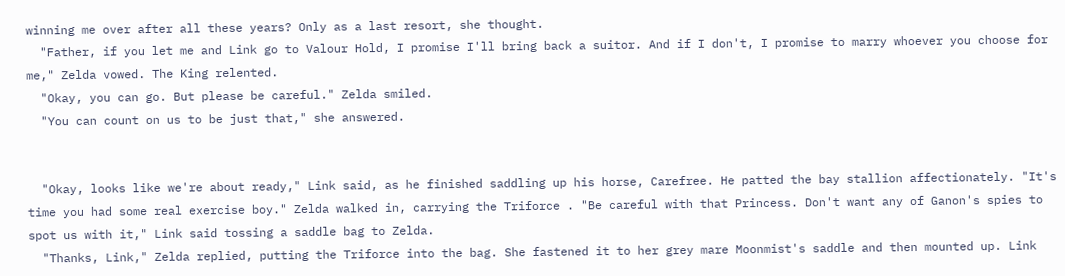winning me over after all these years? Only as a last resort, she thought.
  "Father, if you let me and Link go to Valour Hold, I promise I'll bring back a suitor. And if I don't, I promise to marry whoever you choose for me," Zelda vowed. The King relented.
  "Okay, you can go. But please be careful." Zelda smiled.
  "You can count on us to be just that," she answered.


  "Okay, looks like we're about ready," Link said, as he finished saddling up his horse, Carefree. He patted the bay stallion affectionately. "It's time you had some real exercise boy." Zelda walked in, carrying the Triforce . "Be careful with that Princess. Don't want any of Ganon's spies to spot us with it," Link said tossing a saddle bag to Zelda.
  "Thanks, Link," Zelda replied, putting the Triforce into the bag. She fastened it to her grey mare Moonmist's saddle and then mounted up. Link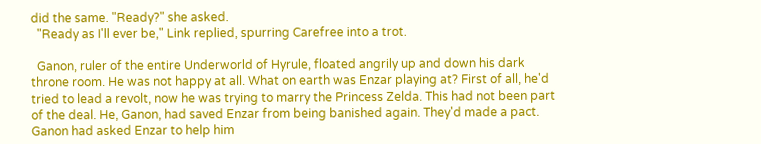did the same. "Ready?" she asked.
  "Ready as I'll ever be," Link replied, spurring Carefree into a trot.

  Ganon, ruler of the entire Underworld of Hyrule, floated angrily up and down his dark throne room. He was not happy at all. What on earth was Enzar playing at? First of all, he'd tried to lead a revolt, now he was trying to marry the Princess Zelda. This had not been part of the deal. He, Ganon, had saved Enzar from being banished again. They'd made a pact. Ganon had asked Enzar to help him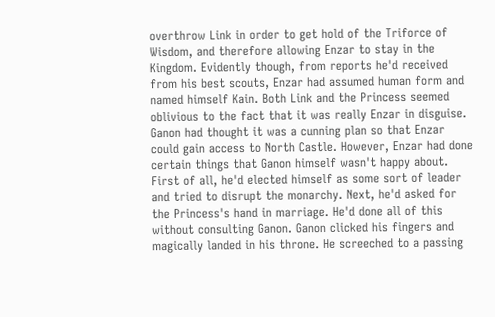overthrow Link in order to get hold of the Triforce of Wisdom, and therefore allowing Enzar to stay in the Kingdom. Evidently though, from reports he'd received from his best scouts, Enzar had assumed human form and named himself Kain. Both Link and the Princess seemed oblivious to the fact that it was really Enzar in disguise. Ganon had thought it was a cunning plan so that Enzar could gain access to North Castle. However, Enzar had done certain things that Ganon himself wasn't happy about. First of all, he'd elected himself as some sort of leader and tried to disrupt the monarchy. Next, he'd asked for the Princess's hand in marriage. He'd done all of this without consulting Ganon. Ganon clicked his fingers and magically landed in his throne. He screeched to a passing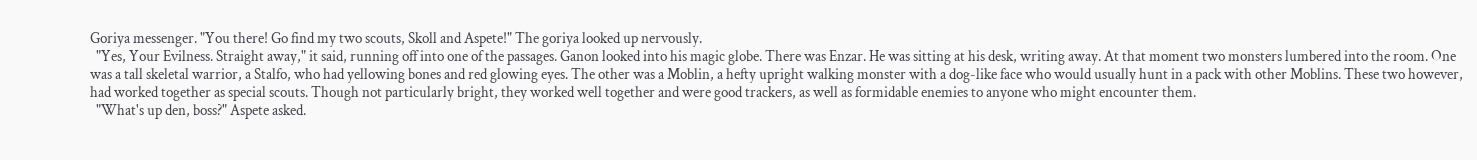Goriya messenger. "You there! Go find my two scouts, Skoll and Aspete!" The goriya looked up nervously.
  "Yes, Your Evilness. Straight away," it said, running off into one of the passages. Ganon looked into his magic globe. There was Enzar. He was sitting at his desk, writing away. At that moment two monsters lumbered into the room. One was a tall skeletal warrior, a Stalfo, who had yellowing bones and red glowing eyes. The other was a Moblin, a hefty upright walking monster with a dog-like face who would usually hunt in a pack with other Moblins. These two however, had worked together as special scouts. Though not particularly bright, they worked well together and were good trackers, as well as formidable enemies to anyone who might encounter them.
  "What's up den, boss?" Aspete asked.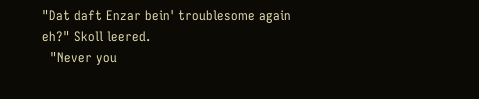"Dat daft Enzar bein' troublesome again eh?" Skoll leered.
  "Never you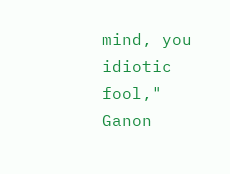mind, you idiotic fool," Ganon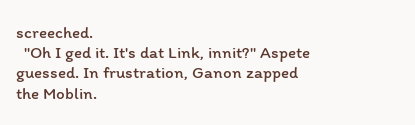screeched.
  "Oh I ged it. It's dat Link, innit?" Aspete guessed. In frustration, Ganon zapped the Moblin.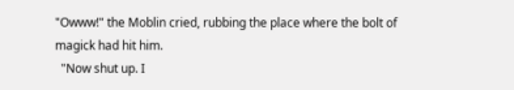"Owww!" the Moblin cried, rubbing the place where the bolt of magick had hit him.
  "Now shut up. I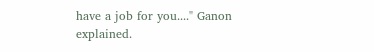have a job for you...." Ganon explained.